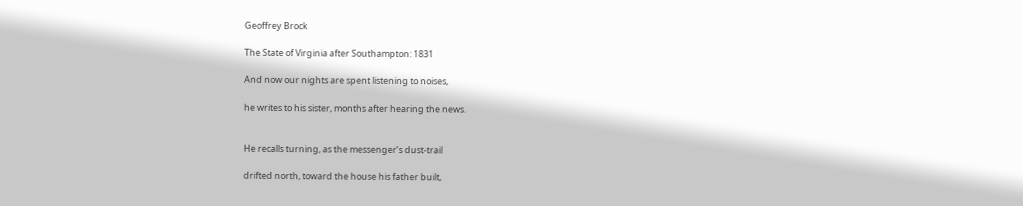Geoffrey Brock

The State of Virginia after Southampton: 1831

And now our nights are spent listening to noises,

he writes to his sister, months after hearing the news.


He recalls turning, as the messenger’s dust-trail

drifted north, toward the house his father built,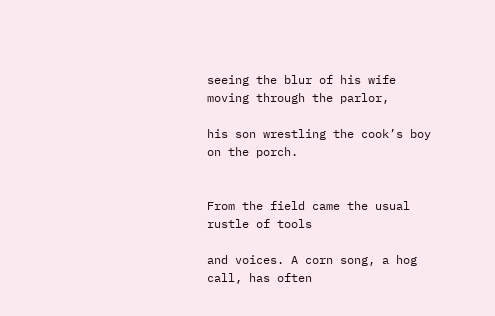seeing the blur of his wife moving through the parlor,

his son wrestling the cook’s boy on the porch.


From the field came the usual rustle of tools

and voices. A corn song, a hog call, has often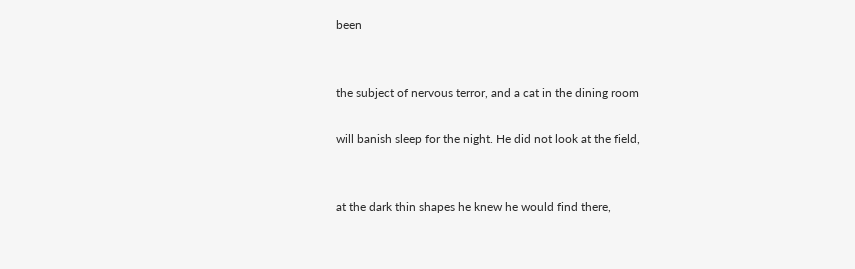been


the subject of nervous terror, and a cat in the dining room

will banish sleep for the night. He did not look at the field,


at the dark thin shapes he knew he would find there,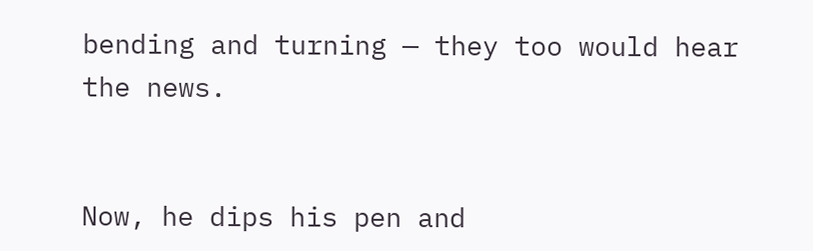bending and turning — they too would hear the news.


Now, he dips his pen and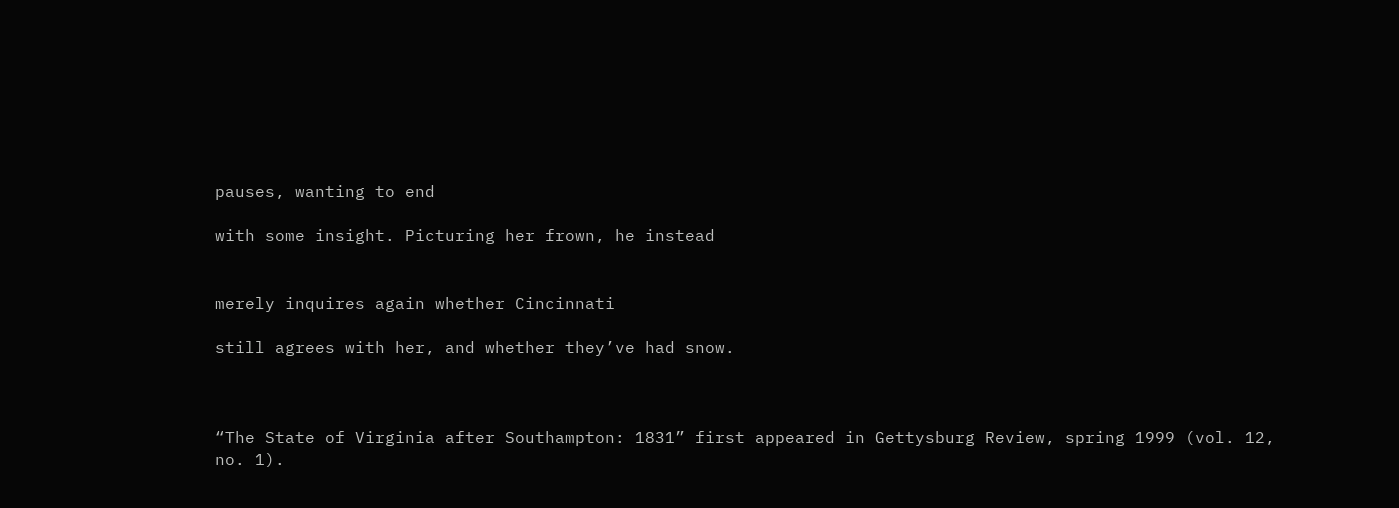pauses, wanting to end

with some insight. Picturing her frown, he instead


merely inquires again whether Cincinnati

still agrees with her, and whether they’ve had snow.



“The State of Virginia after Southampton: 1831” first appeared in Gettysburg Review, spring 1999 (vol. 12, no. 1).